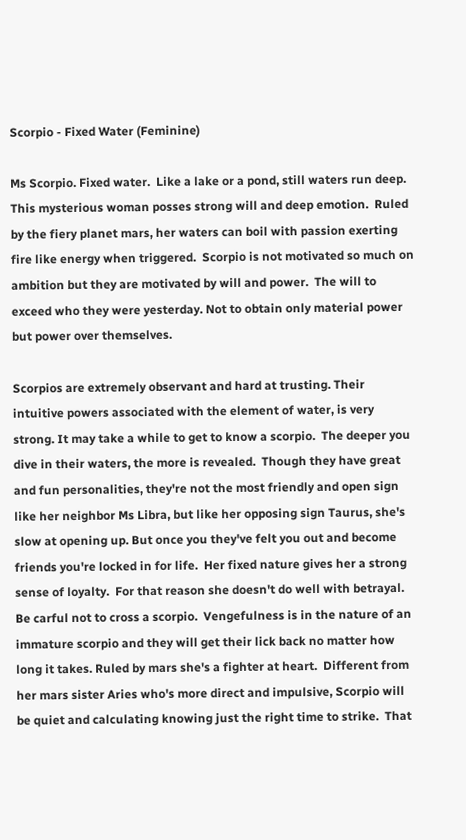Scorpio - Fixed Water (Feminine)

Ms Scorpio. Fixed water.  Like a lake or a pond, still waters run deep.  This mysterious woman posses strong will and deep emotion.  Ruled by the fiery planet mars, her waters can boil with passion exerting fire like energy when triggered.  Scorpio is not motivated so much on ambition but they are motivated by will and power.  The will to exceed who they were yesterday. Not to obtain only material power but power over themselves.

Scorpios are extremely observant and hard at trusting. Their intuitive powers associated with the element of water, is very strong. It may take a while to get to know a scorpio.  The deeper you dive in their waters, the more is revealed.  Though they have great and fun personalities, they're not the most friendly and open sign like her neighbor Ms Libra, but like her opposing sign Taurus, she's slow at opening up. But once you they've felt you out and become friends you're locked in for life.  Her fixed nature gives her a strong sense of loyalty.  For that reason she doesn't do well with betrayal.  Be carful not to cross a scorpio.  Vengefulness is in the nature of an immature scorpio and they will get their lick back no matter how long it takes. Ruled by mars she's a fighter at heart.  Different from her mars sister Aries who's more direct and impulsive, Scorpio will be quiet and calculating knowing just the right time to strike.  That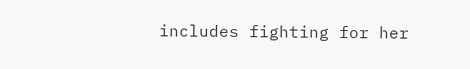includes fighting for her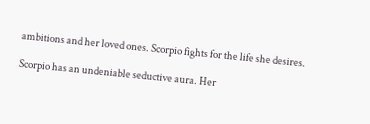ambitions and her loved ones. Scorpio fights for the life she desires.

Scorpio has an undeniable seductive aura. Her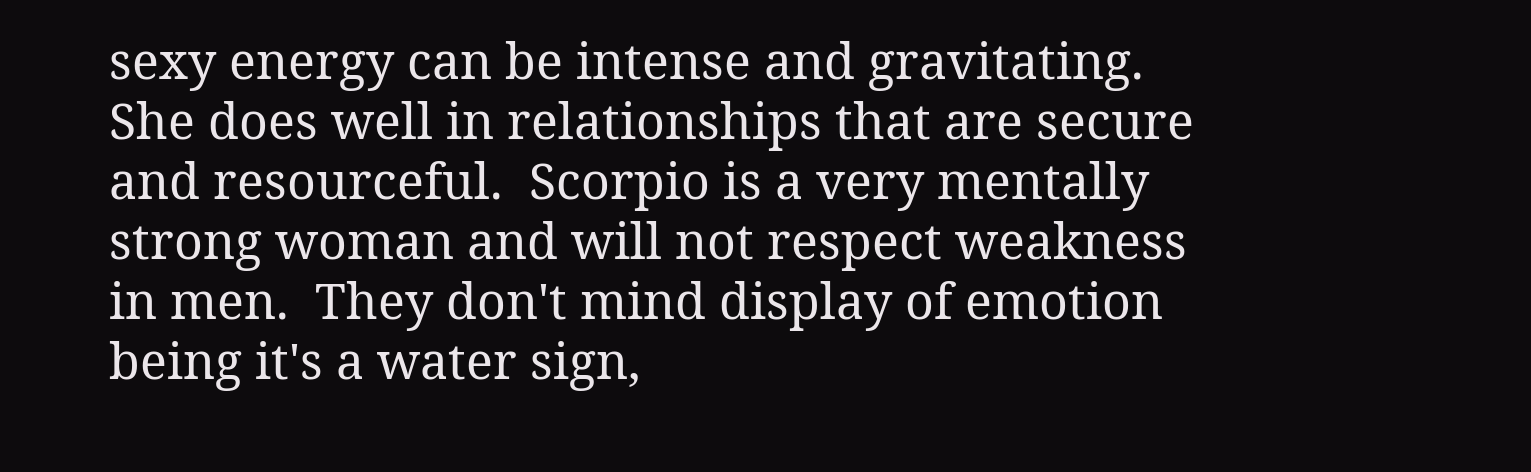sexy energy can be intense and gravitating.  She does well in relationships that are secure and resourceful.  Scorpio is a very mentally strong woman and will not respect weakness in men.  They don't mind display of emotion being it's a water sign,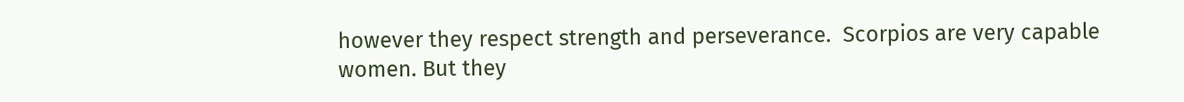however they respect strength and perseverance.  Scorpios are very capable women. But they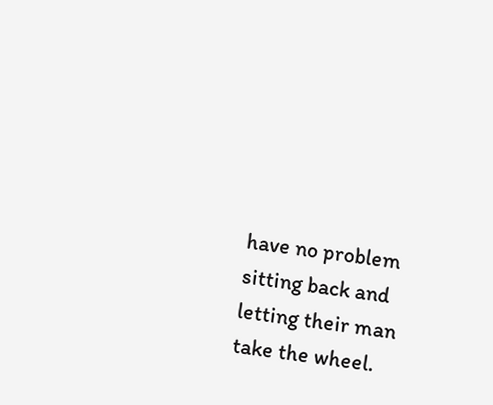have no problem sitting back and letting their man take the wheel.